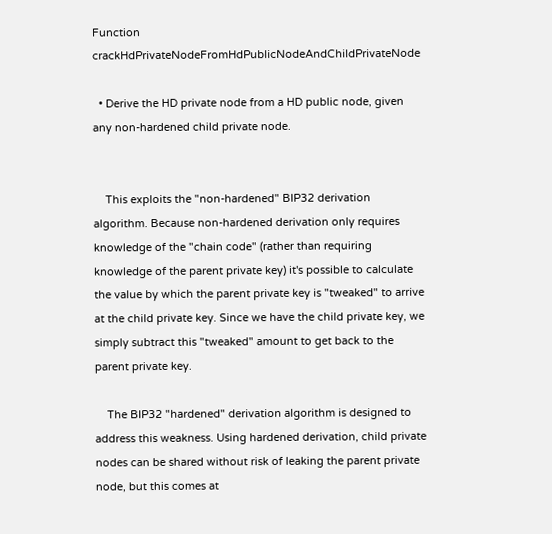Function crackHdPrivateNodeFromHdPublicNodeAndChildPrivateNode

  • Derive the HD private node from a HD public node, given any non-hardened child private node.


    This exploits the "non-hardened" BIP32 derivation algorithm. Because non-hardened derivation only requires knowledge of the "chain code" (rather than requiring knowledge of the parent private key) it's possible to calculate the value by which the parent private key is "tweaked" to arrive at the child private key. Since we have the child private key, we simply subtract this "tweaked" amount to get back to the parent private key.

    The BIP32 "hardened" derivation algorithm is designed to address this weakness. Using hardened derivation, child private nodes can be shared without risk of leaking the parent private node, but this comes at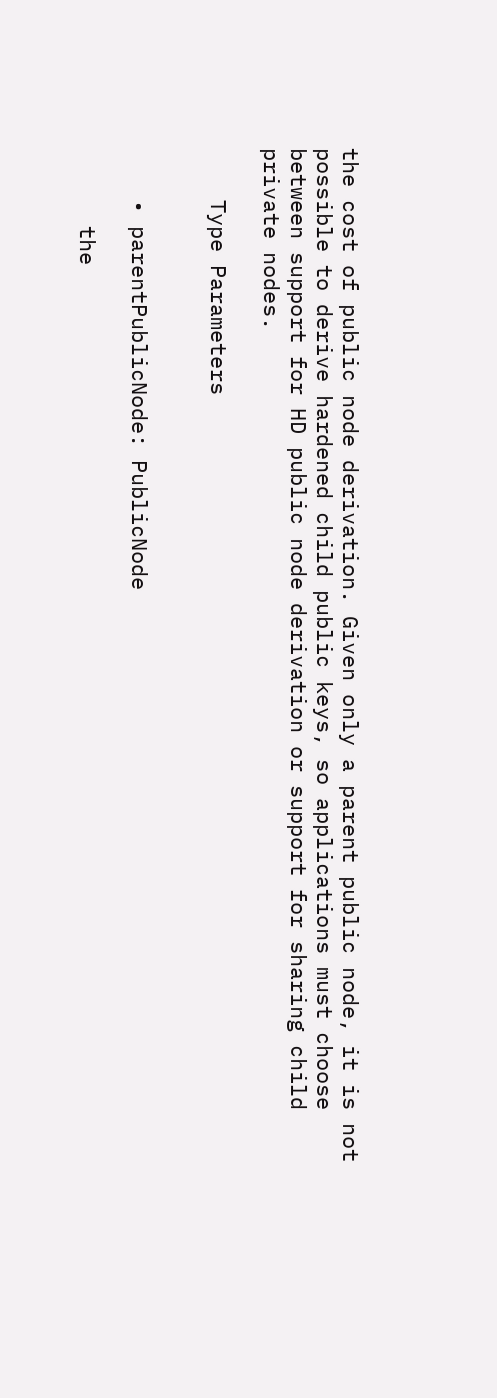the cost of public node derivation. Given only a parent public node, it is not possible to derive hardened child public keys, so applications must choose between support for HD public node derivation or support for sharing child private nodes.

    Type Parameters


    • parentPublicNode: PublicNode

      the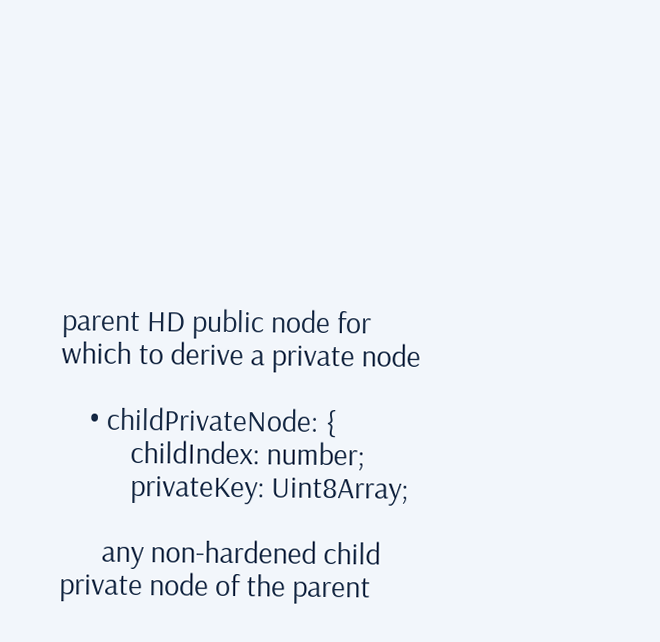parent HD public node for which to derive a private node

    • childPrivateNode: {
          childIndex: number;
          privateKey: Uint8Array;

      any non-hardened child private node of the parent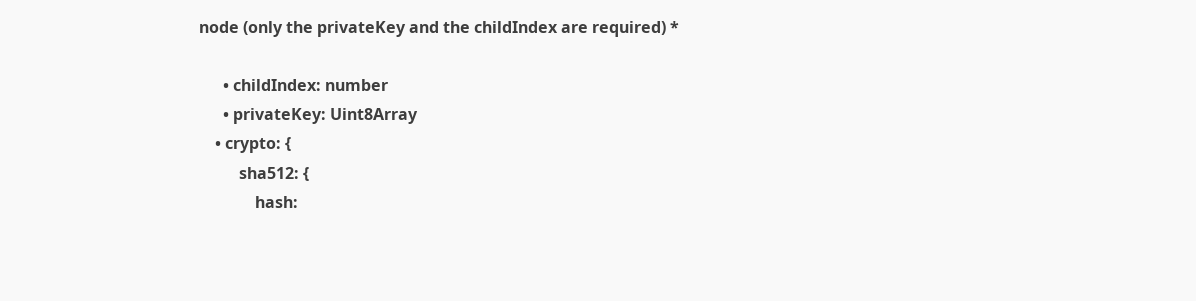node (only the privateKey and the childIndex are required) *

      • childIndex: number
      • privateKey: Uint8Array
    • crypto: {
          sha512: {
              hash: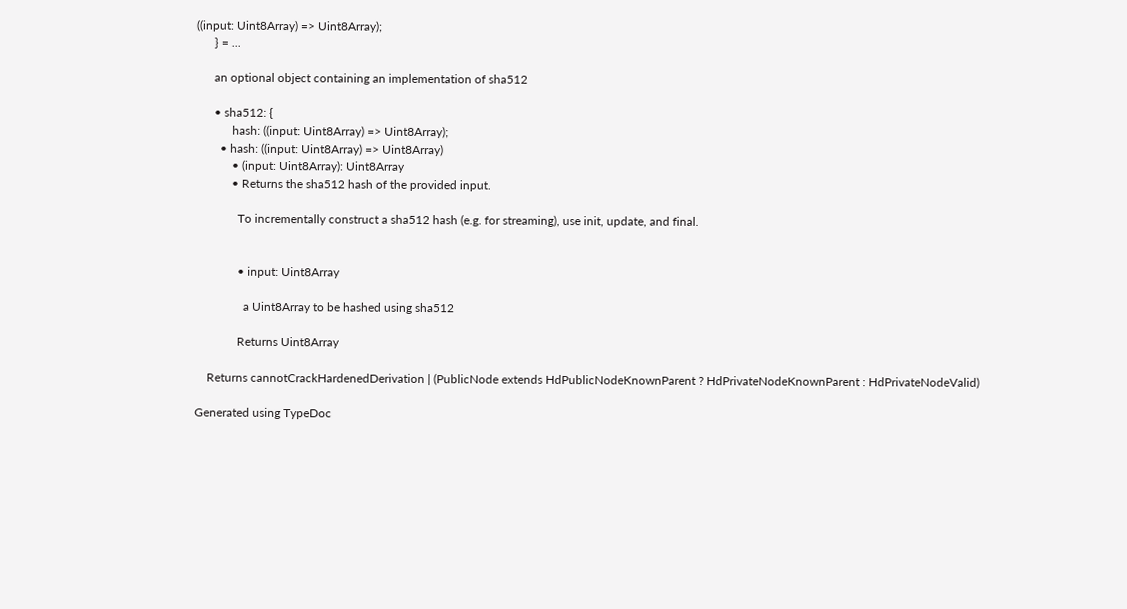((input: Uint8Array) => Uint8Array);
      } = ...

      an optional object containing an implementation of sha512

      • sha512: {
            hash: ((input: Uint8Array) => Uint8Array);
        • hash: ((input: Uint8Array) => Uint8Array)
            • (input: Uint8Array): Uint8Array
            • Returns the sha512 hash of the provided input.

              To incrementally construct a sha512 hash (e.g. for streaming), use init, update, and final.


              • input: Uint8Array

                a Uint8Array to be hashed using sha512

              Returns Uint8Array

    Returns cannotCrackHardenedDerivation | (PublicNode extends HdPublicNodeKnownParent ? HdPrivateNodeKnownParent : HdPrivateNodeValid)

Generated using TypeDoc